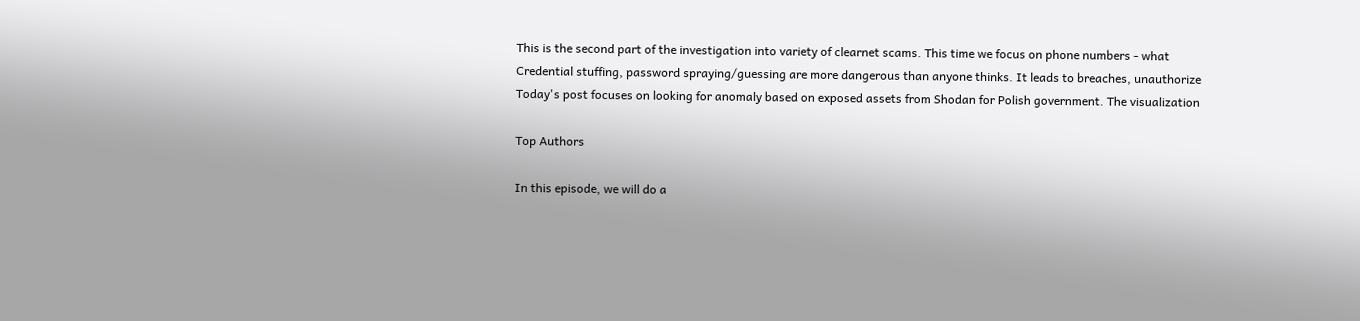This is the second part of the investigation into variety of clearnet scams. This time we focus on phone numbers - what
Credential stuffing, password spraying/guessing are more dangerous than anyone thinks. It leads to breaches, unauthorize
Today's post focuses on looking for anomaly based on exposed assets from Shodan for Polish government. The visualization

Top Authors

In this episode, we will do a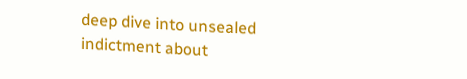deep dive into unsealed indictment about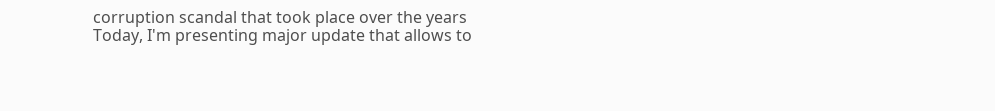corruption scandal that took place over the years
Today, I'm presenting major update that allows to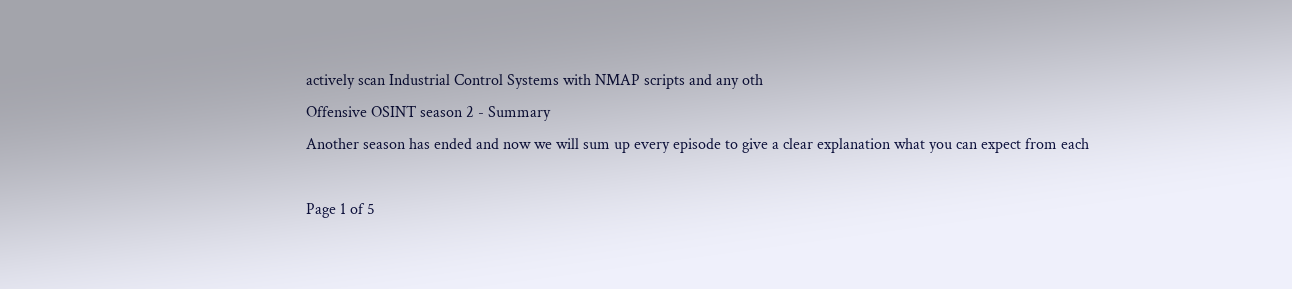actively scan Industrial Control Systems with NMAP scripts and any oth
Offensive OSINT season 2 - Summary
Another season has ended and now we will sum up every episode to give a clear explanation what you can expect from each

Page 1 of 5